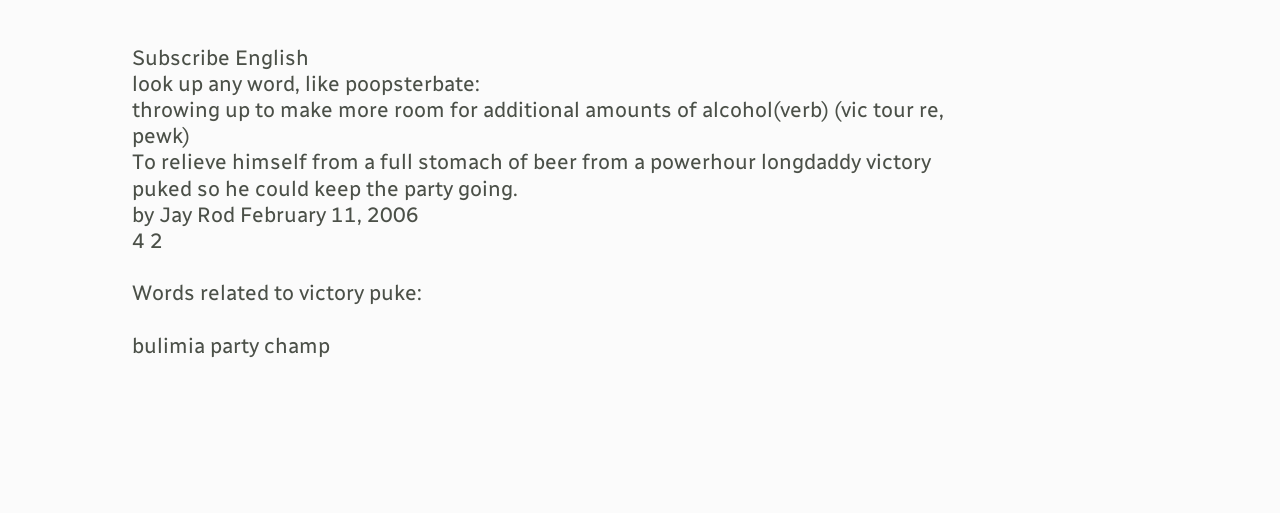Subscribe English
look up any word, like poopsterbate:
throwing up to make more room for additional amounts of alcohol(verb) (vic tour re, pewk)
To relieve himself from a full stomach of beer from a powerhour longdaddy victory puked so he could keep the party going.
by Jay Rod February 11, 2006
4 2

Words related to victory puke:

bulimia party champ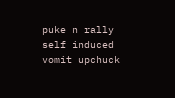puke n rally self induced vomit upchuck